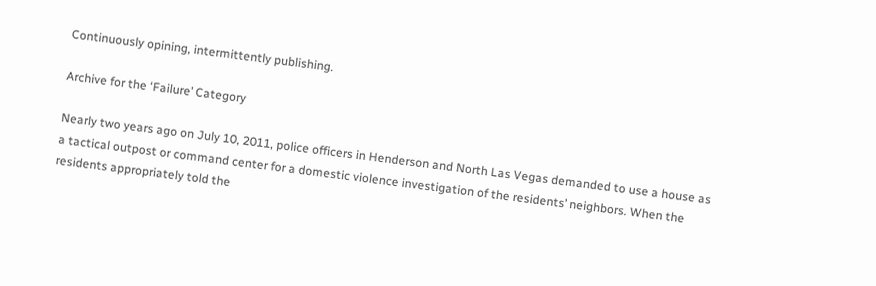Continuously opining, intermittently publishing.

Archive for the ‘Failure’ Category

Nearly two years ago on July 10, 2011, police officers in Henderson and North Las Vegas demanded to use a house as a tactical outpost or command center for a domestic violence investigation of the residents’ neighbors. When the residents appropriately told the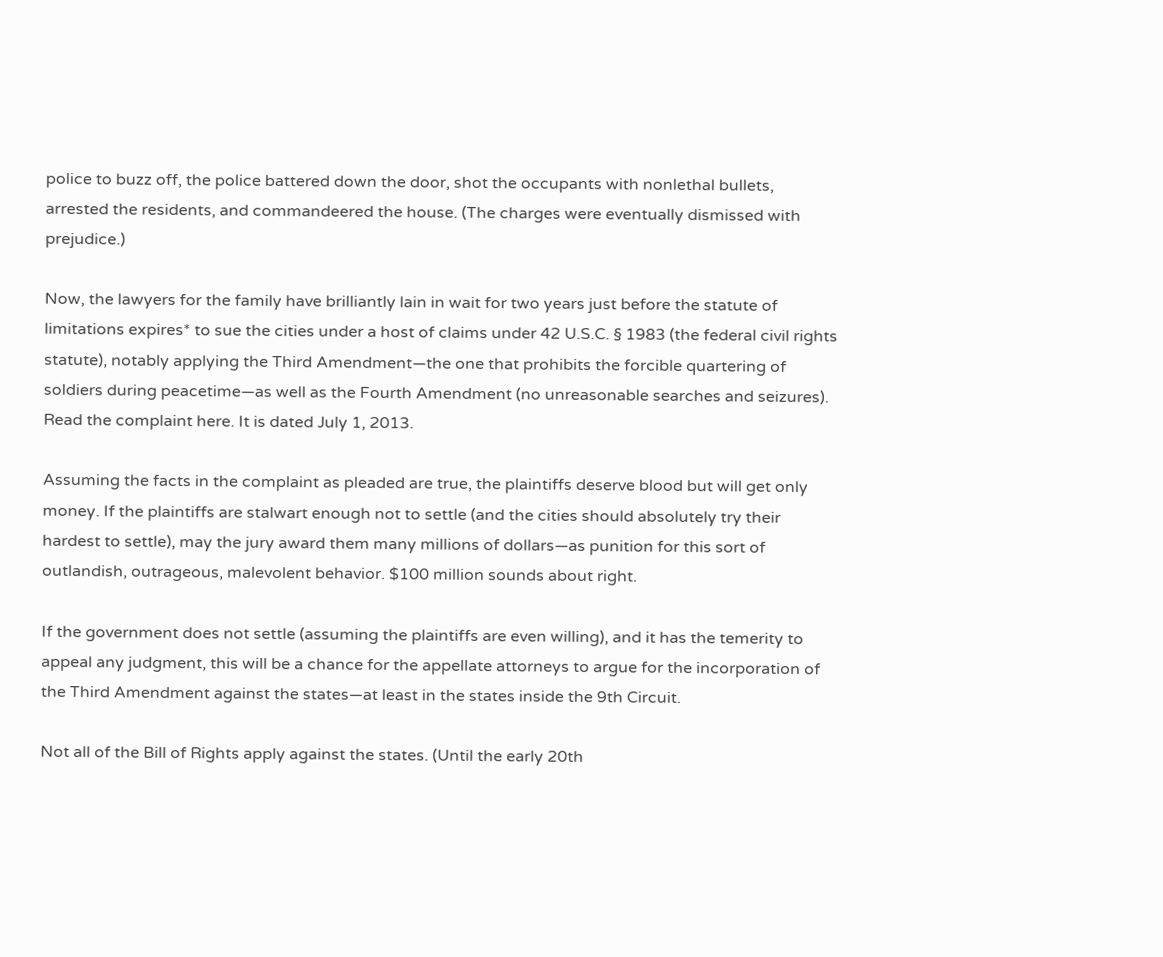police to buzz off, the police battered down the door, shot the occupants with nonlethal bullets, arrested the residents, and commandeered the house. (The charges were eventually dismissed with prejudice.)

Now, the lawyers for the family have brilliantly lain in wait for two years just before the statute of limitations expires* to sue the cities under a host of claims under 42 U.S.C. § 1983 (the federal civil rights statute), notably applying the Third Amendment—the one that prohibits the forcible quartering of soldiers during peacetime—as well as the Fourth Amendment (no unreasonable searches and seizures). Read the complaint here. It is dated July 1, 2013.

Assuming the facts in the complaint as pleaded are true, the plaintiffs deserve blood but will get only money. If the plaintiffs are stalwart enough not to settle (and the cities should absolutely try their hardest to settle), may the jury award them many millions of dollars—as punition for this sort of outlandish, outrageous, malevolent behavior. $100 million sounds about right.

If the government does not settle (assuming the plaintiffs are even willing), and it has the temerity to appeal any judgment, this will be a chance for the appellate attorneys to argue for the incorporation of the Third Amendment against the states—at least in the states inside the 9th Circuit.

Not all of the Bill of Rights apply against the states. (Until the early 20th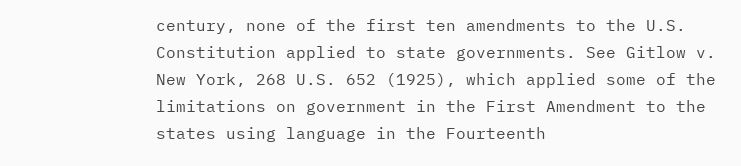century, none of the first ten amendments to the U.S. Constitution applied to state governments. See Gitlow v. New York, 268 U.S. 652 (1925), which applied some of the limitations on government in the First Amendment to the states using language in the Fourteenth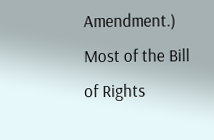Amendment.) Most of the Bill of Rights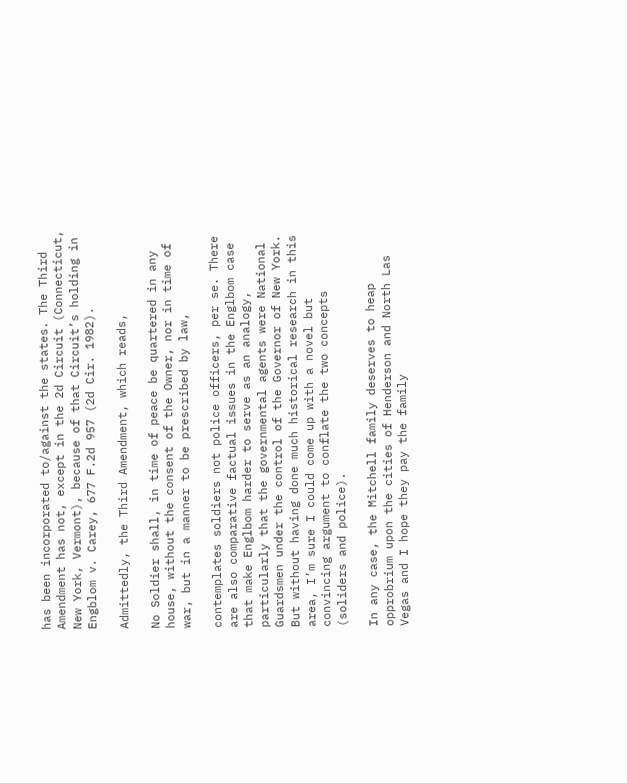has been incorporated to/against the states. The Third Amendment has not, except in the 2d Circuit (Connecticut, New York, Vermont), because of that Circuit’s holding in Engblom v. Carey, 677 F.2d 957 (2d Cir. 1982).

Admittedly, the Third Amendment, which reads,

No Soldier shall, in time of peace be quartered in any house, without the consent of the Owner, nor in time of war, but in a manner to be prescribed by law,

contemplates soldiers not police officers, per se. There are also comparative factual issues in the Englbom case that make Englbom harder to serve as an analogy, particularly that the governmental agents were National Guardsmen under the control of the Governor of New York. But without having done much historical research in this area, I’m sure I could come up with a novel but convincing argument to conflate the two concepts (soliders and police).

In any case, the Mitchell family deserves to heap opprobrium upon the cities of Henderson and North Las Vegas and I hope they pay the family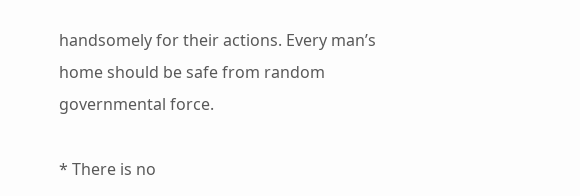handsomely for their actions. Every man’s home should be safe from random governmental force.

* There is no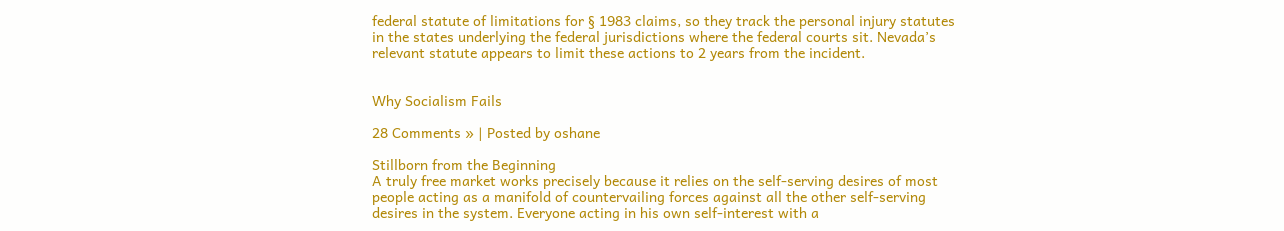federal statute of limitations for § 1983 claims, so they track the personal injury statutes in the states underlying the federal jurisdictions where the federal courts sit. Nevada’s relevant statute appears to limit these actions to 2 years from the incident.


Why Socialism Fails

28 Comments » | Posted by oshane

Stillborn from the Beginning
A truly free market works precisely because it relies on the self-serving desires of most people acting as a manifold of countervailing forces against all the other self-serving desires in the system. Everyone acting in his own self-interest with a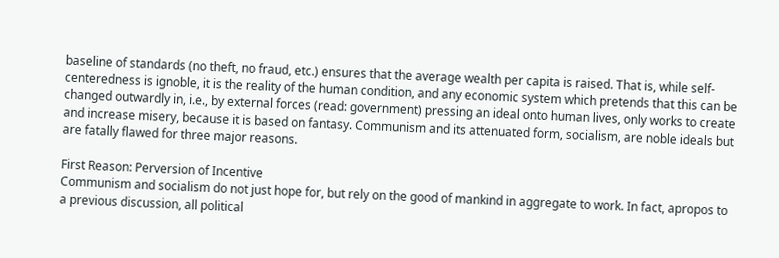baseline of standards (no theft, no fraud, etc.) ensures that the average wealth per capita is raised. That is, while self-centeredness is ignoble, it is the reality of the human condition, and any economic system which pretends that this can be changed outwardly in, i.e., by external forces (read: government) pressing an ideal onto human lives, only works to create and increase misery, because it is based on fantasy. Communism and its attenuated form, socialism, are noble ideals but are fatally flawed for three major reasons.

First Reason: Perversion of Incentive
Communism and socialism do not just hope for, but rely on the good of mankind in aggregate to work. In fact, apropos to a previous discussion, all political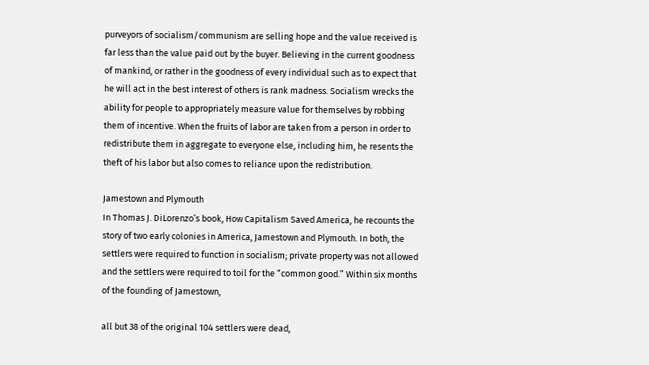purveyors of socialism/communism are selling hope and the value received is far less than the value paid out by the buyer. Believing in the current goodness of mankind, or rather in the goodness of every individual such as to expect that he will act in the best interest of others is rank madness. Socialism wrecks the ability for people to appropriately measure value for themselves by robbing them of incentive. When the fruits of labor are taken from a person in order to redistribute them in aggregate to everyone else, including him, he resents the theft of his labor but also comes to reliance upon the redistribution.

Jamestown and Plymouth
In Thomas J. DiLorenzo’s book, How Capitalism Saved America, he recounts the story of two early colonies in America, Jamestown and Plymouth. In both, the settlers were required to function in socialism; private property was not allowed and the settlers were required to toil for the “common good.” Within six months of the founding of Jamestown,

all but 38 of the original 104 settlers were dead,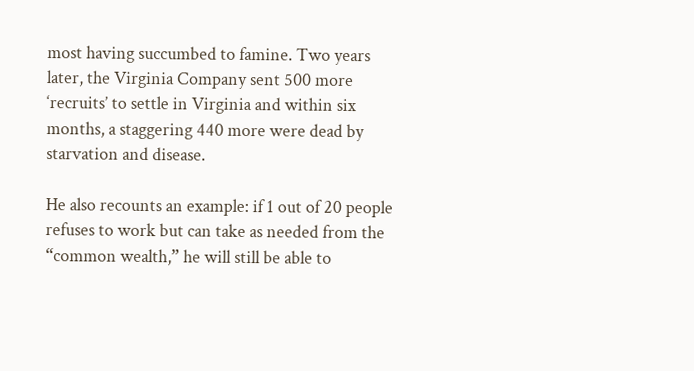most having succumbed to famine. Two years later, the Virginia Company sent 500 more ‘recruits’ to settle in Virginia and within six months, a staggering 440 more were dead by starvation and disease.

He also recounts an example: if 1 out of 20 people refuses to work but can take as needed from the “common wealth,” he will still be able to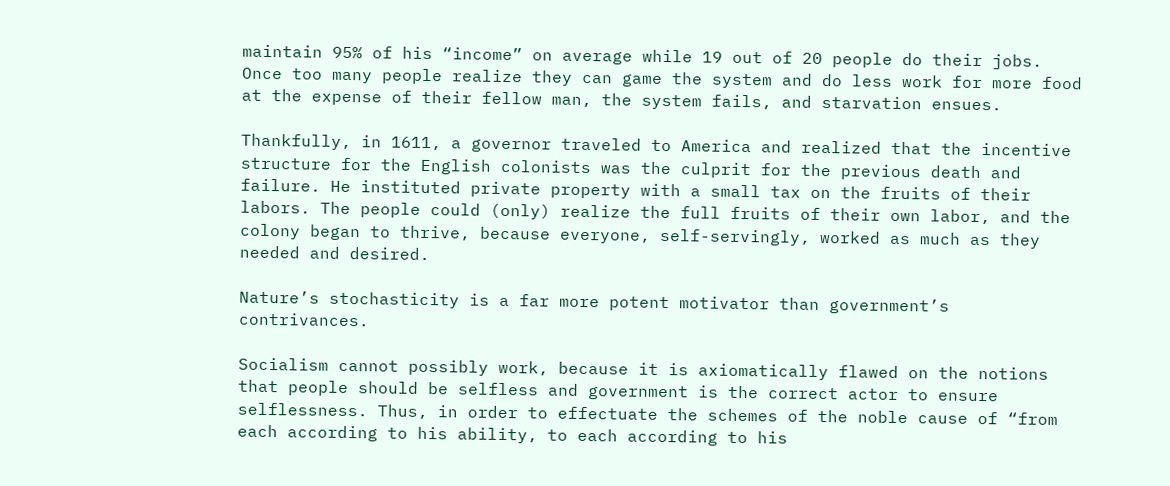maintain 95% of his “income” on average while 19 out of 20 people do their jobs. Once too many people realize they can game the system and do less work for more food at the expense of their fellow man, the system fails, and starvation ensues.

Thankfully, in 1611, a governor traveled to America and realized that the incentive structure for the English colonists was the culprit for the previous death and failure. He instituted private property with a small tax on the fruits of their labors. The people could (only) realize the full fruits of their own labor, and the colony began to thrive, because everyone, self-servingly, worked as much as they needed and desired.

Nature’s stochasticity is a far more potent motivator than government’s contrivances.

Socialism cannot possibly work, because it is axiomatically flawed on the notions that people should be selfless and government is the correct actor to ensure selflessness. Thus, in order to effectuate the schemes of the noble cause of “from each according to his ability, to each according to his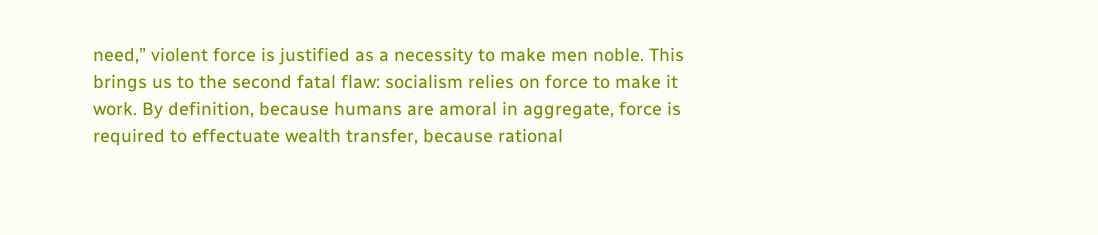need,” violent force is justified as a necessity to make men noble. This brings us to the second fatal flaw: socialism relies on force to make it work. By definition, because humans are amoral in aggregate, force is required to effectuate wealth transfer, because rational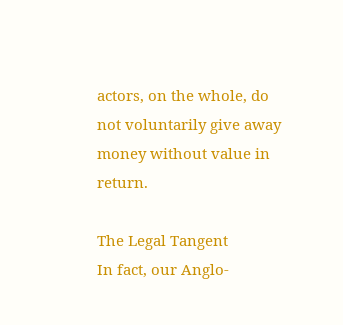actors, on the whole, do not voluntarily give away money without value in return.

The Legal Tangent
In fact, our Anglo-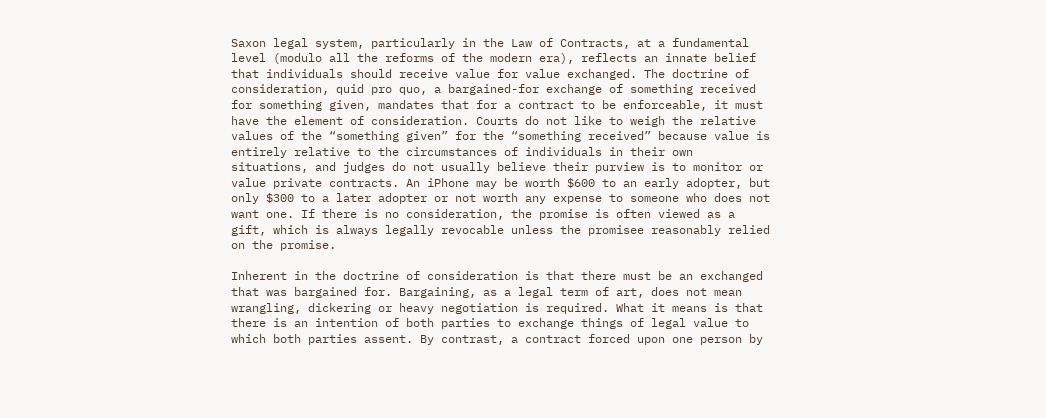Saxon legal system, particularly in the Law of Contracts, at a fundamental level (modulo all the reforms of the modern era), reflects an innate belief that individuals should receive value for value exchanged. The doctrine of consideration, quid pro quo, a bargained-for exchange of something received for something given, mandates that for a contract to be enforceable, it must have the element of consideration. Courts do not like to weigh the relative values of the “something given” for the “something received” because value is entirely relative to the circumstances of individuals in their own situations, and judges do not usually believe their purview is to monitor or value private contracts. An iPhone may be worth $600 to an early adopter, but only $300 to a later adopter or not worth any expense to someone who does not want one. If there is no consideration, the promise is often viewed as a gift, which is always legally revocable unless the promisee reasonably relied on the promise.

Inherent in the doctrine of consideration is that there must be an exchanged that was bargained for. Bargaining, as a legal term of art, does not mean wrangling, dickering or heavy negotiation is required. What it means is that there is an intention of both parties to exchange things of legal value to which both parties assent. By contrast, a contract forced upon one person by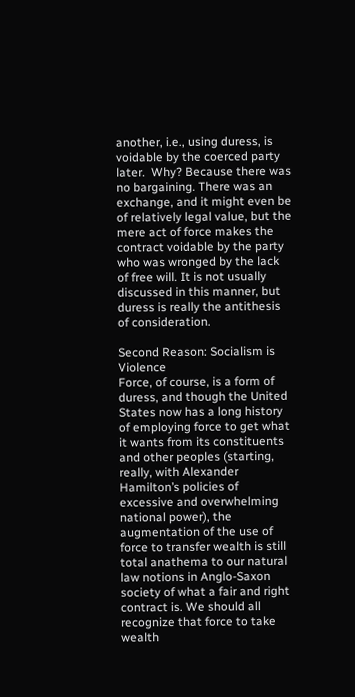another, i.e., using duress, is voidable by the coerced party later.  Why? Because there was no bargaining. There was an exchange, and it might even be of relatively legal value, but the mere act of force makes the contract voidable by the party who was wronged by the lack of free will. It is not usually discussed in this manner, but duress is really the antithesis of consideration.

Second Reason: Socialism is Violence
Force, of course, is a form of duress, and though the United States now has a long history of employing force to get what it wants from its constituents and other peoples (starting, really, with Alexander Hamilton’s policies of excessive and overwhelming national power), the augmentation of the use of force to transfer wealth is still total anathema to our natural law notions in Anglo-Saxon society of what a fair and right contract is. We should all recognize that force to take wealth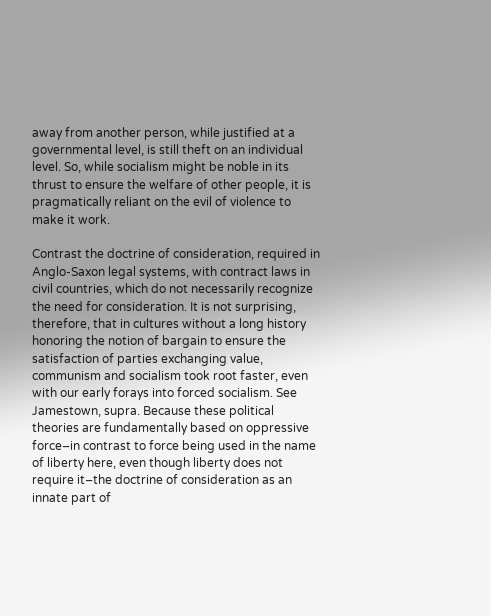away from another person, while justified at a governmental level, is still theft on an individual level. So, while socialism might be noble in its thrust to ensure the welfare of other people, it is pragmatically reliant on the evil of violence to make it work.

Contrast the doctrine of consideration, required in Anglo-Saxon legal systems, with contract laws in civil countries, which do not necessarily recognize the need for consideration. It is not surprising, therefore, that in cultures without a long history honoring the notion of bargain to ensure the satisfaction of parties exchanging value, communism and socialism took root faster, even with our early forays into forced socialism. See Jamestown, supra. Because these political theories are fundamentally based on oppressive force–in contrast to force being used in the name of liberty here, even though liberty does not require it–the doctrine of consideration as an innate part of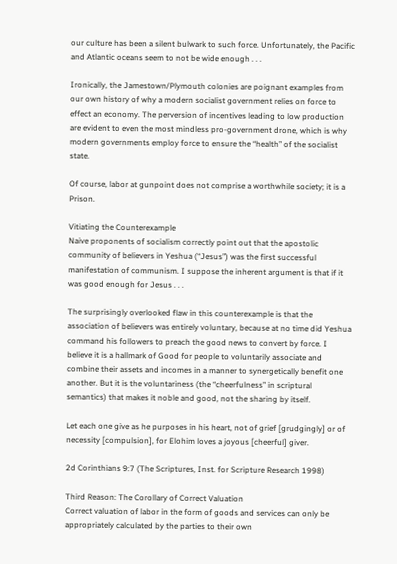our culture has been a silent bulwark to such force. Unfortunately, the Pacific and Atlantic oceans seem to not be wide enough . . .

Ironically, the Jamestown/Plymouth colonies are poignant examples from our own history of why a modern socialist government relies on force to effect an economy. The perversion of incentives leading to low production are evident to even the most mindless pro-government drone, which is why modern governments employ force to ensure the “health” of the socialist state.

Of course, labor at gunpoint does not comprise a worthwhile society; it is a Prison.

Vitiating the Counterexample
Naive proponents of socialism correctly point out that the apostolic community of believers in Yeshua (“Jesus”) was the first successful manifestation of communism. I suppose the inherent argument is that if it was good enough for Jesus . . .

The surprisingly overlooked flaw in this counterexample is that the association of believers was entirely voluntary, because at no time did Yeshua command his followers to preach the good news to convert by force. I believe it is a hallmark of Good for people to voluntarily associate and combine their assets and incomes in a manner to synergetically benefit one another. But it is the voluntariness (the “cheerfulness” in scriptural semantics) that makes it noble and good, not the sharing by itself.

Let each one give as he purposes in his heart, not of grief [grudgingly] or of necessity [compulsion], for Elohim loves a joyous [cheerful] giver.

2d Corinthians 9:7 (The Scriptures, Inst. for Scripture Research 1998)

Third Reason: The Corollary of Correct Valuation
Correct valuation of labor in the form of goods and services can only be appropriately calculated by the parties to their own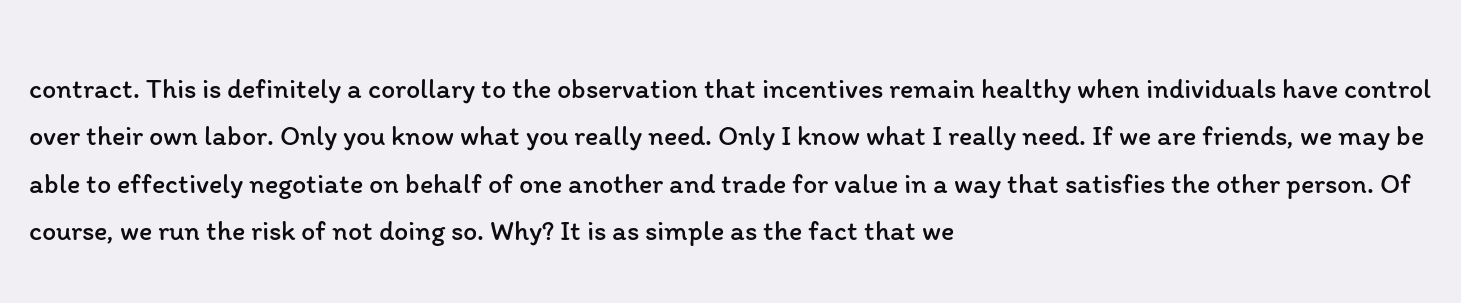contract. This is definitely a corollary to the observation that incentives remain healthy when individuals have control over their own labor. Only you know what you really need. Only I know what I really need. If we are friends, we may be able to effectively negotiate on behalf of one another and trade for value in a way that satisfies the other person. Of course, we run the risk of not doing so. Why? It is as simple as the fact that we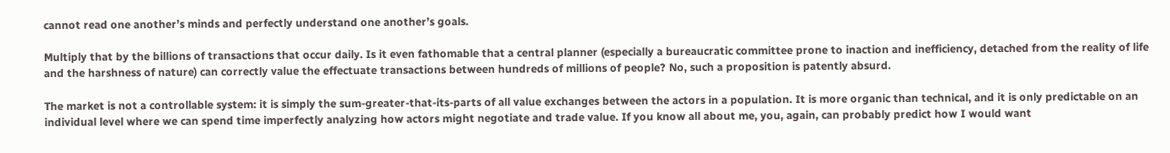cannot read one another’s minds and perfectly understand one another’s goals.

Multiply that by the billions of transactions that occur daily. Is it even fathomable that a central planner (especially a bureaucratic committee prone to inaction and inefficiency, detached from the reality of life and the harshness of nature) can correctly value the effectuate transactions between hundreds of millions of people? No, such a proposition is patently absurd.

The market is not a controllable system: it is simply the sum-greater-that-its-parts of all value exchanges between the actors in a population. It is more organic than technical, and it is only predictable on an individual level where we can spend time imperfectly analyzing how actors might negotiate and trade value. If you know all about me, you, again, can probably predict how I would want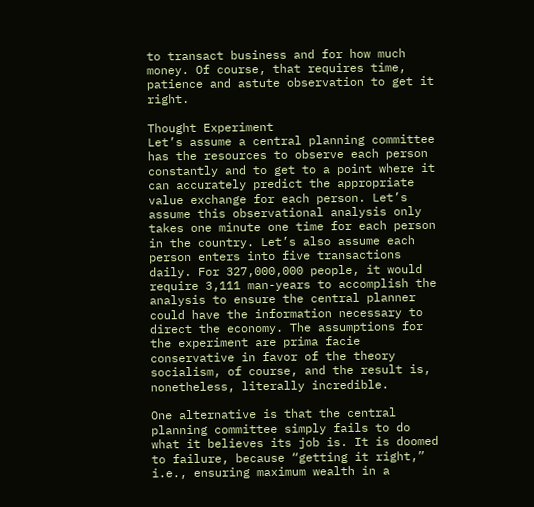to transact business and for how much money. Of course, that requires time, patience and astute observation to get it right.

Thought Experiment
Let’s assume a central planning committee has the resources to observe each person constantly and to get to a point where it can accurately predict the appropriate value exchange for each person. Let’s assume this observational analysis only takes one minute one time for each person in the country. Let’s also assume each person enters into five transactions daily. For 327,000,000 people, it would require 3,111 man-years to accomplish the analysis to ensure the central planner could have the information necessary to direct the economy. The assumptions for the experiment are prima facie conservative in favor of the theory socialism, of course, and the result is, nonetheless, literally incredible.

One alternative is that the central planning committee simply fails to do what it believes its job is. It is doomed to failure, because “getting it right,” i.e., ensuring maximum wealth in a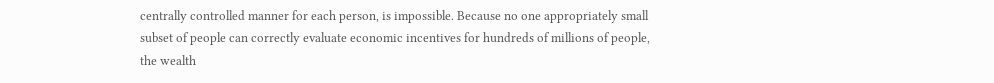centrally controlled manner for each person, is impossible. Because no one appropriately small subset of people can correctly evaluate economic incentives for hundreds of millions of people, the wealth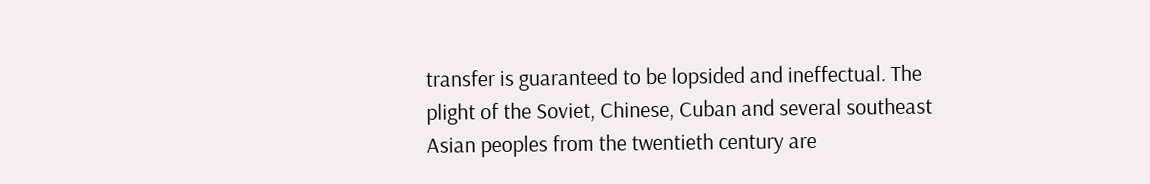transfer is guaranteed to be lopsided and ineffectual. The plight of the Soviet, Chinese, Cuban and several southeast Asian peoples from the twentieth century are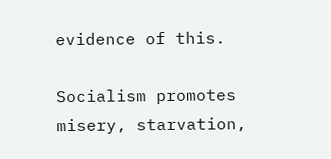evidence of this.

Socialism promotes misery, starvation,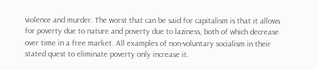violence and murder. The worst that can be said for capitalism is that it allows for poverty due to nature and poverty due to laziness, both of which decrease over time in a free market. All examples of non-voluntary socialism in their stated quest to eliminate poverty only increase it.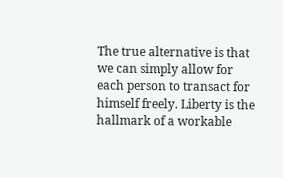The true alternative is that we can simply allow for each person to transact for himself freely. Liberty is the hallmark of a workable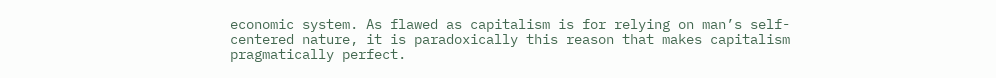economic system. As flawed as capitalism is for relying on man’s self-centered nature, it is paradoxically this reason that makes capitalism pragmatically perfect.